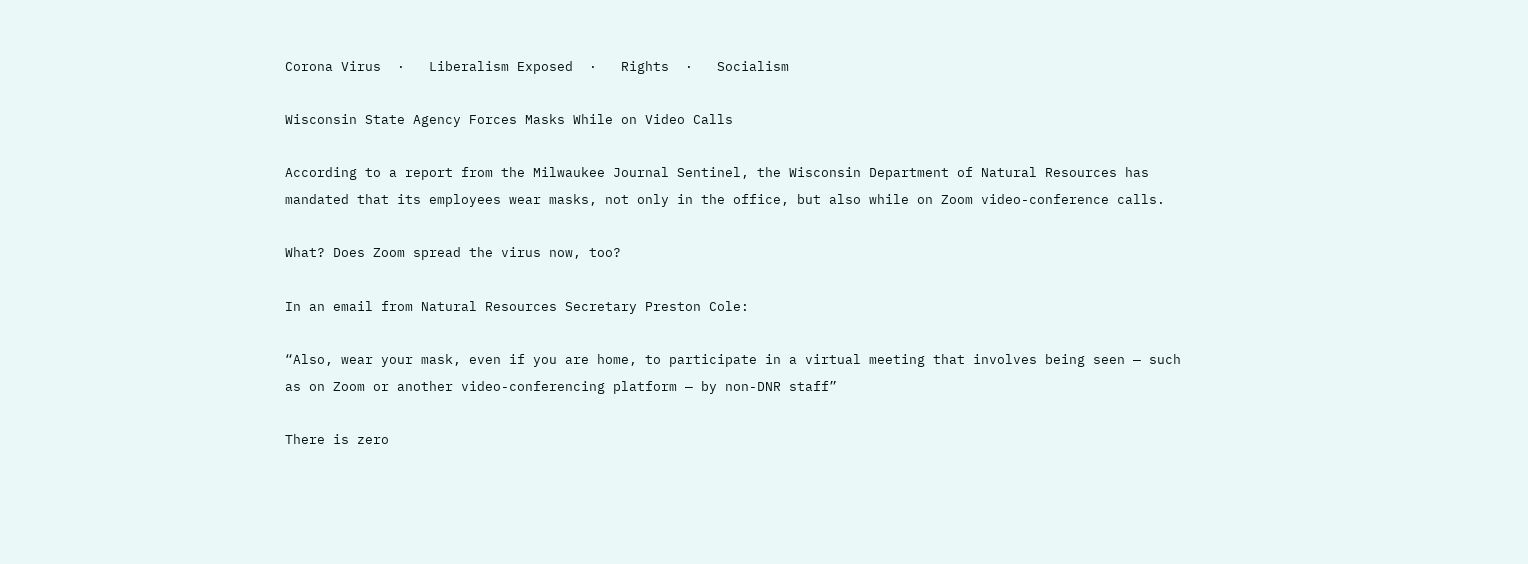Corona Virus  ·   Liberalism Exposed  ·   Rights  ·   Socialism

Wisconsin State Agency Forces Masks While on Video Calls

According to a report from the Milwaukee Journal Sentinel, the Wisconsin Department of Natural Resources has mandated that its employees wear masks, not only in the office, but also while on Zoom video-conference calls.

What? Does Zoom spread the virus now, too?

In an email from Natural Resources Secretary Preston Cole:

“Also, wear your mask, even if you are home, to participate in a virtual meeting that involves being seen — such as on Zoom or another video-conferencing platform — by non-DNR staff”

There is zero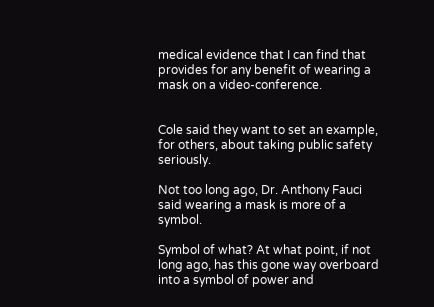medical evidence that I can find that provides for any benefit of wearing a mask on a video-conference.


Cole said they want to set an example, for others, about taking public safety seriously.

Not too long ago, Dr. Anthony Fauci said wearing a mask is more of a symbol.

Symbol of what? At what point, if not long ago, has this gone way overboard into a symbol of power and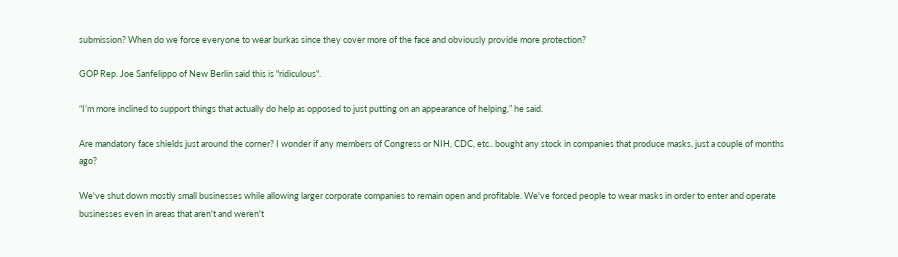submission? When do we force everyone to wear burkas since they cover more of the face and obviously provide more protection?

GOP Rep. Joe Sanfelippo of New Berlin said this is "ridiculous".

“I’m more inclined to support things that actually do help as opposed to just putting on an appearance of helping,” he said.

Are mandatory face shields just around the corner? I wonder if any members of Congress or NIH, CDC, etc.. bought any stock in companies that produce masks, just a couple of months ago?

We've shut down mostly small businesses while allowing larger corporate companies to remain open and profitable. We've forced people to wear masks in order to enter and operate businesses even in areas that aren't and weren't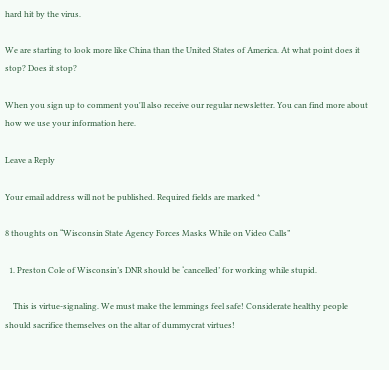hard hit by the virus.

We are starting to look more like China than the United States of America. At what point does it stop? Does it stop?

When you sign up to comment you'll also receive our regular newsletter. You can find more about how we use your information here.

Leave a Reply

Your email address will not be published. Required fields are marked *

8 thoughts on “Wisconsin State Agency Forces Masks While on Video Calls”

  1. Preston Cole of Wisconsin’s DNR should be ‘cancelled’ for working while stupid.

    This is virtue-signaling. We must make the lemmings feel safe! Considerate healthy people should sacrifice themselves on the altar of dummycrat virtues!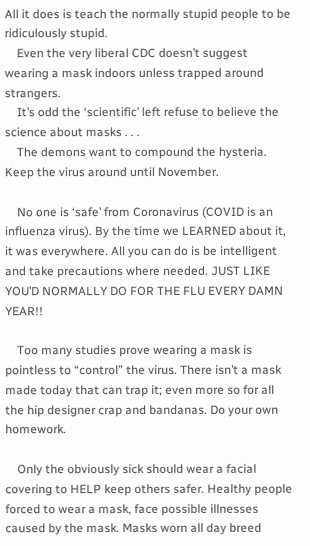All it does is teach the normally stupid people to be ridiculously stupid.
    Even the very liberal CDC doesn’t suggest wearing a mask indoors unless trapped around strangers.
    It’s odd the ‘scientific’ left refuse to believe the science about masks . . .
    The demons want to compound the hysteria. Keep the virus around until November.

    No one is ‘safe’ from Coronavirus (COVID is an influenza virus). By the time we LEARNED about it, it was everywhere. All you can do is be intelligent and take precautions where needed. JUST LIKE YOU’D NORMALLY DO FOR THE FLU EVERY DAMN YEAR!!

    Too many studies prove wearing a mask is pointless to “control” the virus. There isn’t a mask made today that can trap it; even more so for all the hip designer crap and bandanas. Do your own homework.

    Only the obviously sick should wear a facial covering to HELP keep others safer. Healthy people forced to wear a mask, face possible illnesses caused by the mask. Masks worn all day breed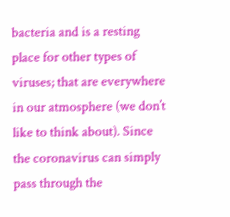bacteria and is a resting place for other types of viruses; that are everywhere in our atmosphere (we don’t like to think about). Since the coronavirus can simply pass through the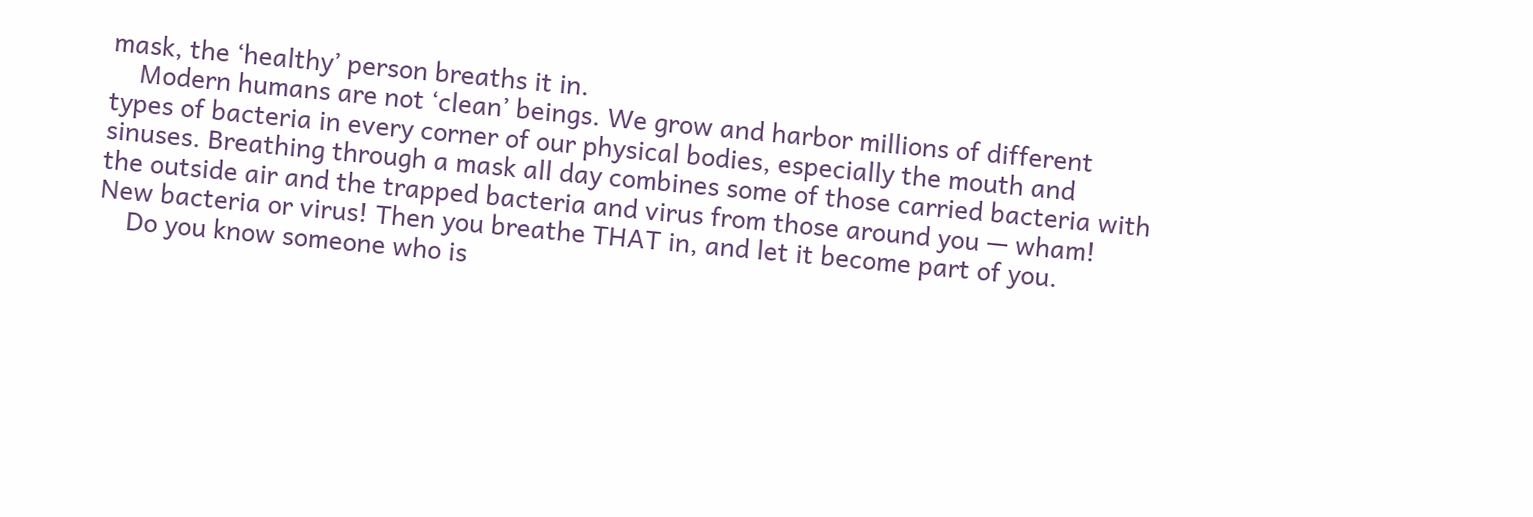mask, the ‘healthy’ person breaths it in.
    Modern humans are not ‘clean’ beings. We grow and harbor millions of different types of bacteria in every corner of our physical bodies, especially the mouth and sinuses. Breathing through a mask all day combines some of those carried bacteria with the outside air and the trapped bacteria and virus from those around you — wham! New bacteria or virus! Then you breathe THAT in, and let it become part of you.
    Do you know someone who is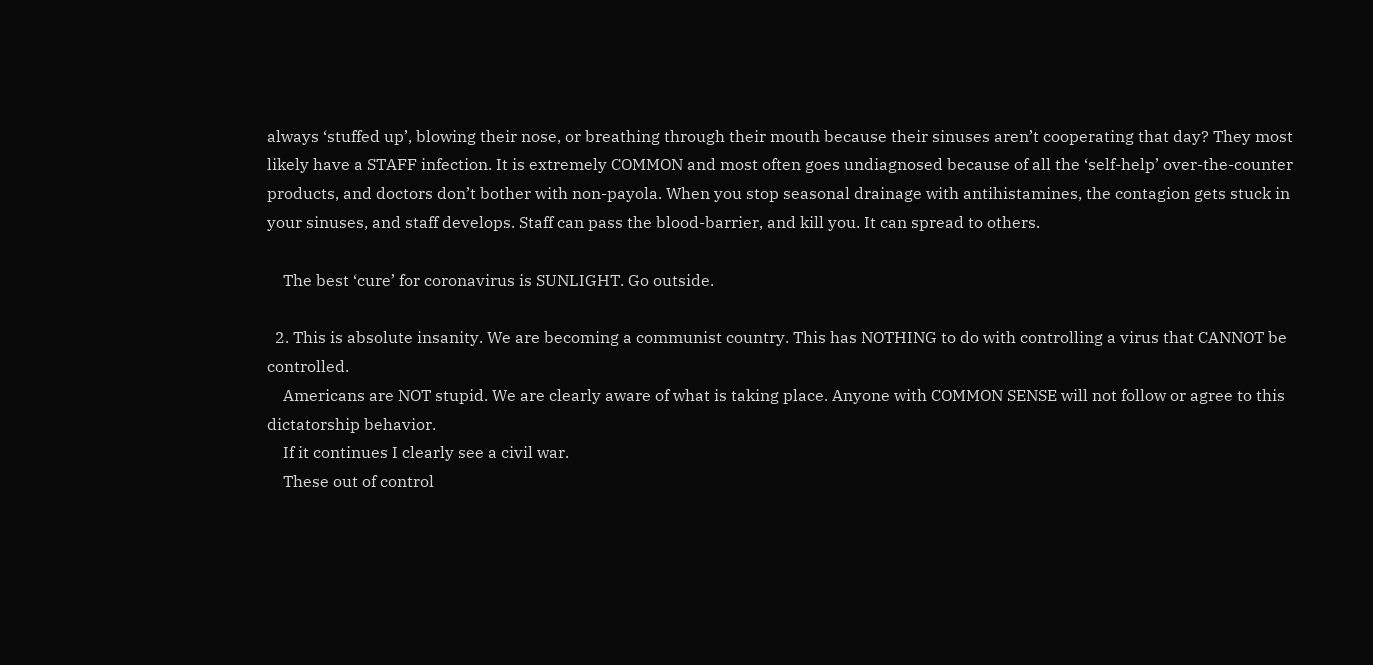always ‘stuffed up’, blowing their nose, or breathing through their mouth because their sinuses aren’t cooperating that day? They most likely have a STAFF infection. It is extremely COMMON and most often goes undiagnosed because of all the ‘self-help’ over-the-counter products, and doctors don’t bother with non-payola. When you stop seasonal drainage with antihistamines, the contagion gets stuck in your sinuses, and staff develops. Staff can pass the blood-barrier, and kill you. It can spread to others.

    The best ‘cure’ for coronavirus is SUNLIGHT. Go outside.

  2. This is absolute insanity. We are becoming a communist country. This has NOTHING to do with controlling a virus that CANNOT be controlled.
    Americans are NOT stupid. We are clearly aware of what is taking place. Anyone with COMMON SENSE will not follow or agree to this dictatorship behavior.
    If it continues I clearly see a civil war.
    These out of control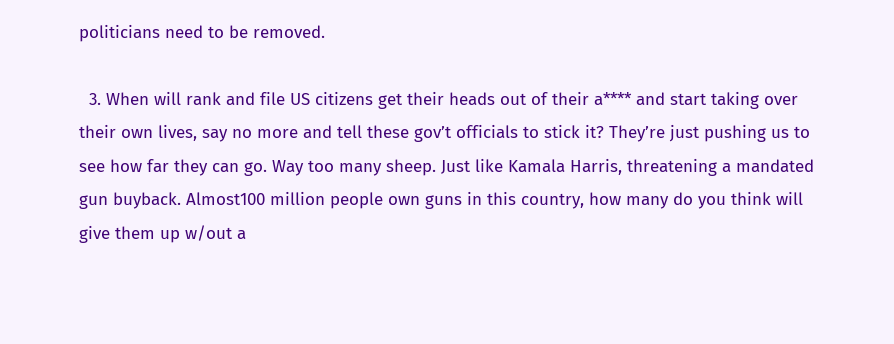politicians need to be removed.

  3. When will rank and file US citizens get their heads out of their a**** and start taking over their own lives, say no more and tell these gov’t officials to stick it? They’re just pushing us to see how far they can go. Way too many sheep. Just like Kamala Harris, threatening a mandated gun buyback. Almost100 million people own guns in this country, how many do you think will give them up w/out a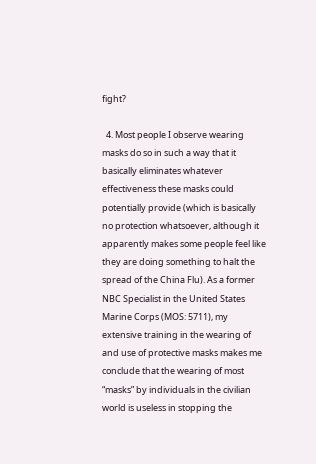fight?

  4. Most people I observe wearing masks do so in such a way that it basically eliminates whatever effectiveness these masks could potentially provide (which is basically no protection whatsoever, although it apparently makes some people feel like they are doing something to halt the spread of the China Flu). As a former NBC Specialist in the United States Marine Corps (MOS: 5711), my extensive training in the wearing of and use of protective masks makes me conclude that the wearing of most “masks” by individuals in the civilian world is useless in stopping the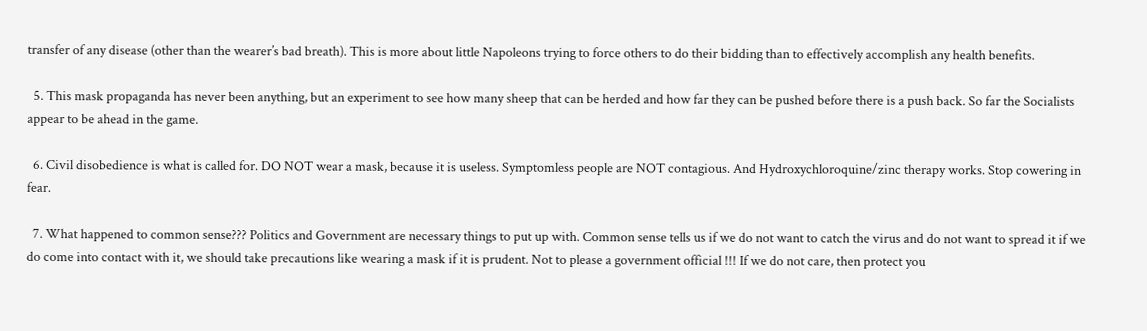transfer of any disease (other than the wearer’s bad breath). This is more about little Napoleons trying to force others to do their bidding than to effectively accomplish any health benefits.

  5. This mask propaganda has never been anything, but an experiment to see how many sheep that can be herded and how far they can be pushed before there is a push back. So far the Socialists appear to be ahead in the game.

  6. Civil disobedience is what is called for. DO NOT wear a mask, because it is useless. Symptomless people are NOT contagious. And Hydroxychloroquine/zinc therapy works. Stop cowering in fear.

  7. What happened to common sense??? Politics and Government are necessary things to put up with. Common sense tells us if we do not want to catch the virus and do not want to spread it if we do come into contact with it, we should take precautions like wearing a mask if it is prudent. Not to please a government official !!! If we do not care, then protect you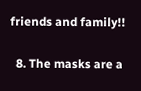friends and family!!

  8. The masks are a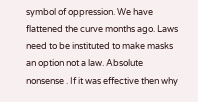symbol of oppression. We have flattened the curve months ago. Laws need to be instituted to make masks an option not a law. Absolute nonsense . If it was effective then why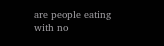are people eating with no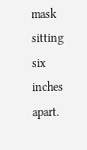mask sitting six inches apart.